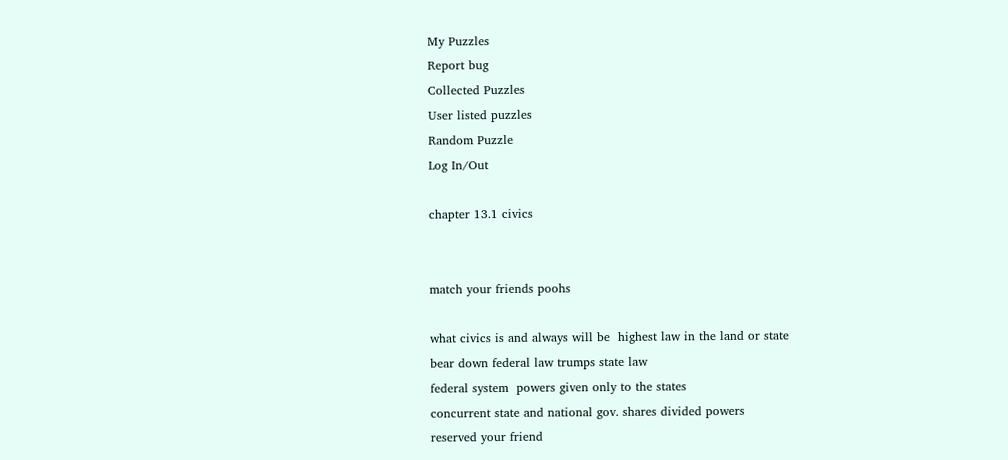My Puzzles
Report bug
Collected Puzzles
User listed puzzles
Random Puzzle
Log In/Out

chapter 13.1 civics


match your friends poohs

what civics is and always will be  highest law in the land or state
bear down federal law trumps state law
federal system  powers given only to the states
concurrent state and national gov. shares divided powers
reserved your friend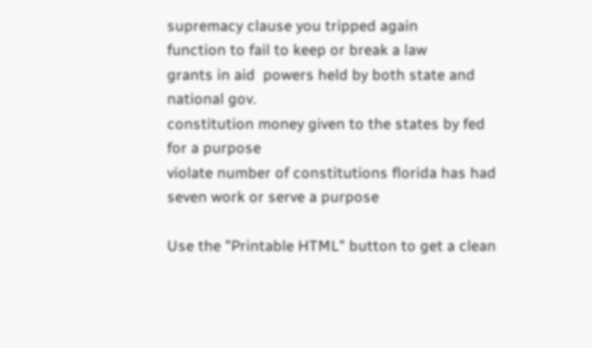supremacy clause you tripped again
function to fail to keep or break a law
grants in aid  powers held by both state and national gov.
constitution money given to the states by fed for a purpose
violate number of constitutions florida has had
seven work or serve a purpose

Use the "Printable HTML" button to get a clean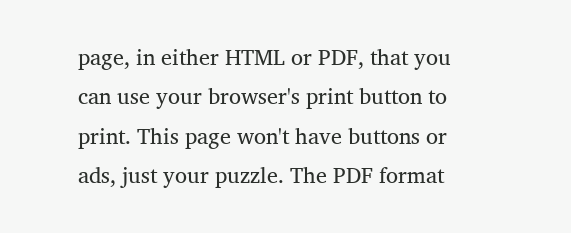page, in either HTML or PDF, that you can use your browser's print button to print. This page won't have buttons or ads, just your puzzle. The PDF format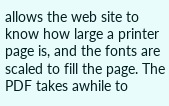allows the web site to know how large a printer page is, and the fonts are scaled to fill the page. The PDF takes awhile to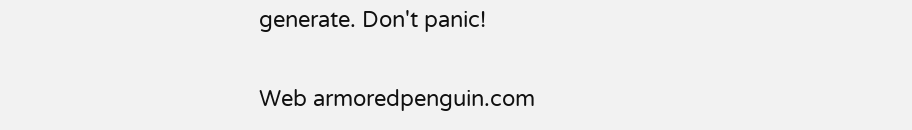generate. Don't panic!

Web armoredpenguin.com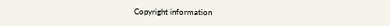Copyright information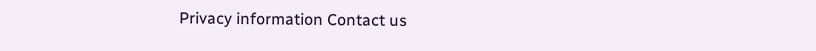Privacy information Contact us